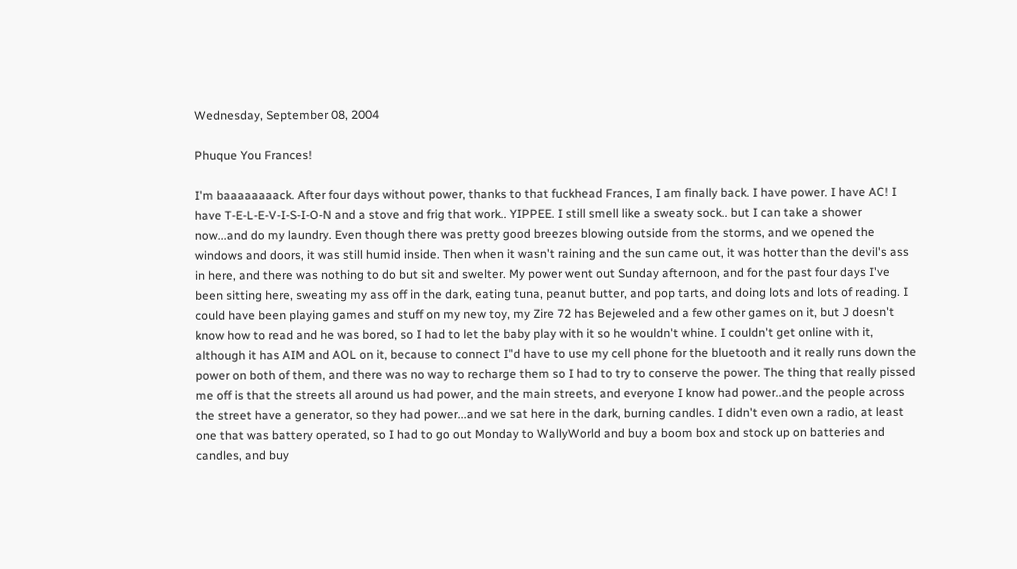Wednesday, September 08, 2004

Phuque You Frances!

I'm baaaaaaaack. After four days without power, thanks to that fuckhead Frances, I am finally back. I have power. I have AC! I have T-E-L-E-V-I-S-I-O-N and a stove and frig that work.. YIPPEE. I still smell like a sweaty sock.. but I can take a shower now...and do my laundry. Even though there was pretty good breezes blowing outside from the storms, and we opened the windows and doors, it was still humid inside. Then when it wasn't raining and the sun came out, it was hotter than the devil's ass in here, and there was nothing to do but sit and swelter. My power went out Sunday afternoon, and for the past four days I've been sitting here, sweating my ass off in the dark, eating tuna, peanut butter, and pop tarts, and doing lots and lots of reading. I could have been playing games and stuff on my new toy, my Zire 72 has Bejeweled and a few other games on it, but J doesn't know how to read and he was bored, so I had to let the baby play with it so he wouldn't whine. I couldn't get online with it, although it has AIM and AOL on it, because to connect I"d have to use my cell phone for the bluetooth and it really runs down the power on both of them, and there was no way to recharge them so I had to try to conserve the power. The thing that really pissed me off is that the streets all around us had power, and the main streets, and everyone I know had power..and the people across the street have a generator, so they had power...and we sat here in the dark, burning candles. I didn't even own a radio, at least one that was battery operated, so I had to go out Monday to WallyWorld and buy a boom box and stock up on batteries and candles, and buy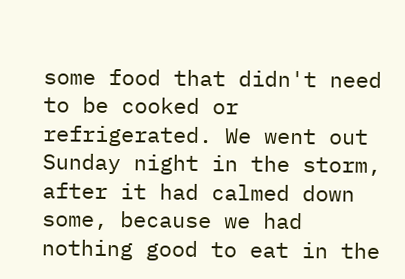some food that didn't need to be cooked or refrigerated. We went out Sunday night in the storm, after it had calmed down some, because we had nothing good to eat in the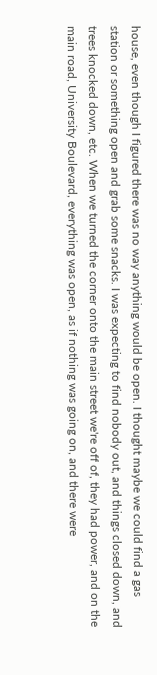house, even though I figured there was no way anything would be open. I thought maybe we could find a gas station or something open and grab some snacks. I was expecting to find nobody out, and things closed down, and trees knocked down, etc. When we turned the corner onto the main street we're off of, they had power, and on the main road, University Boulevard, everything was open, as if nothing was going on, and there were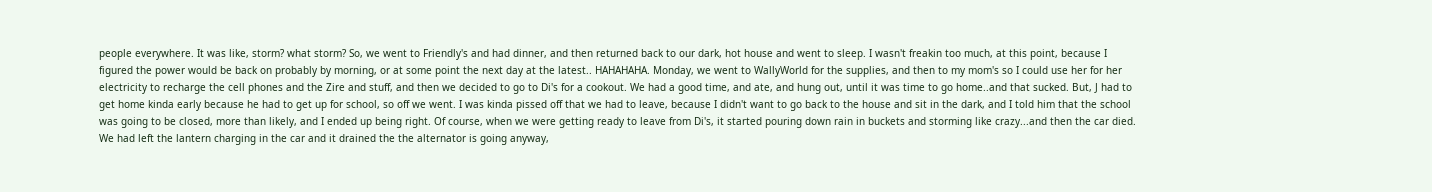people everywhere. It was like, storm? what storm? So, we went to Friendly's and had dinner, and then returned back to our dark, hot house and went to sleep. I wasn't freakin too much, at this point, because I figured the power would be back on probably by morning, or at some point the next day at the latest.. HAHAHAHA. Monday, we went to WallyWorld for the supplies, and then to my mom's so I could use her for her electricity to recharge the cell phones and the Zire and stuff, and then we decided to go to Di's for a cookout. We had a good time, and ate, and hung out, until it was time to go home..and that sucked. But, J had to get home kinda early because he had to get up for school, so off we went. I was kinda pissed off that we had to leave, because I didn't want to go back to the house and sit in the dark, and I told him that the school was going to be closed, more than likely, and I ended up being right. Of course, when we were getting ready to leave from Di's, it started pouring down rain in buckets and storming like crazy...and then the car died. We had left the lantern charging in the car and it drained the the alternator is going anyway,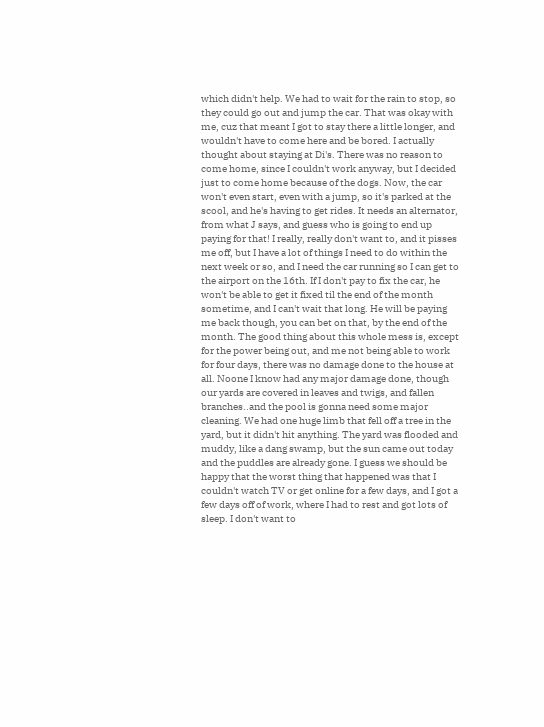which didn't help. We had to wait for the rain to stop, so they could go out and jump the car. That was okay with me, cuz that meant I got to stay there a little longer, and wouldn't have to come here and be bored. I actually thought about staying at Di's. There was no reason to come home, since I couldn't work anyway, but I decided just to come home because of the dogs. Now, the car won't even start, even with a jump, so it's parked at the scool, and he's having to get rides. It needs an alternator, from what J says, and guess who is going to end up paying for that! I really, really don't want to, and it pisses me off, but I have a lot of things I need to do within the next week or so, and I need the car running so I can get to the airport on the 16th. If I don't pay to fix the car, he won't be able to get it fixed til the end of the month sometime, and I can't wait that long. He will be paying me back though, you can bet on that, by the end of the month. The good thing about this whole mess is, except for the power being out, and me not being able to work for four days, there was no damage done to the house at all. Noone I know had any major damage done, though our yards are covered in leaves and twigs, and fallen branches..and the pool is gonna need some major cleaning. We had one huge limb that fell off a tree in the yard, but it didn't hit anything. The yard was flooded and muddy, like a dang swamp, but the sun came out today and the puddles are already gone. I guess we should be happy that the worst thing that happened was that I couldn't watch TV or get online for a few days, and I got a few days off of work, where I had to rest and got lots of sleep. I don't want to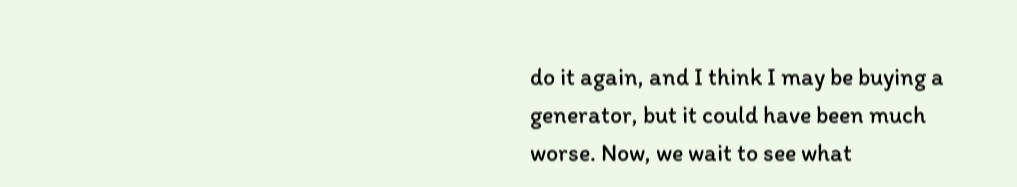do it again, and I think I may be buying a generator, but it could have been much worse. Now, we wait to see what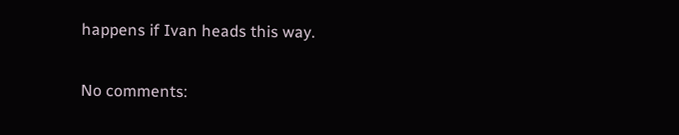happens if Ivan heads this way.

No comments: